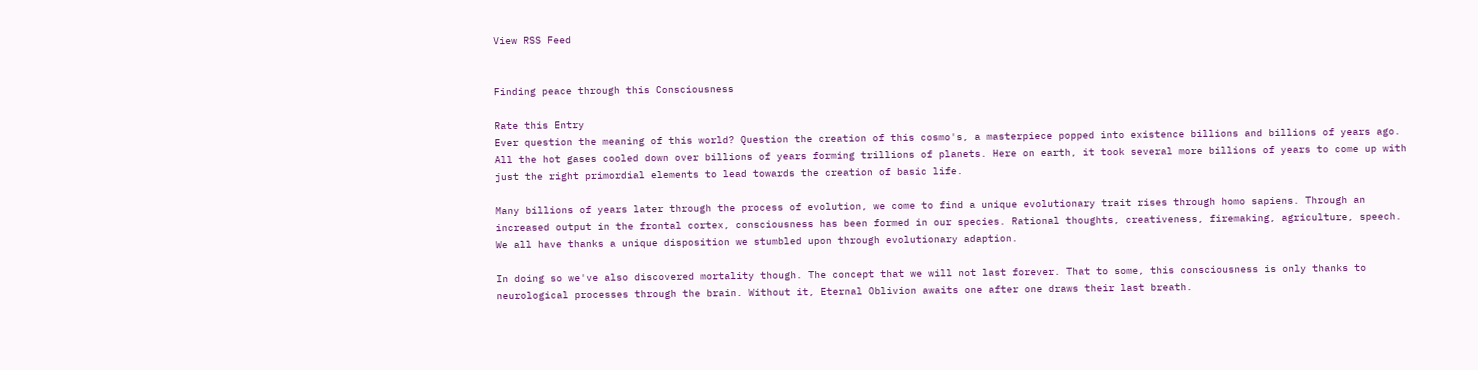View RSS Feed


Finding peace through this Consciousness

Rate this Entry
Ever question the meaning of this world? Question the creation of this cosmo's, a masterpiece popped into existence billions and billions of years ago. All the hot gases cooled down over billions of years forming trillions of planets. Here on earth, it took several more billions of years to come up with just the right primordial elements to lead towards the creation of basic life.

Many billions of years later through the process of evolution, we come to find a unique evolutionary trait rises through homo sapiens. Through an increased output in the frontal cortex, consciousness has been formed in our species. Rational thoughts, creativeness, firemaking, agriculture, speech. We all have thanks a unique disposition we stumbled upon through evolutionary adaption.

In doing so we've also discovered mortality though. The concept that we will not last forever. That to some, this consciousness is only thanks to neurological processes through the brain. Without it, Eternal Oblivion awaits one after one draws their last breath.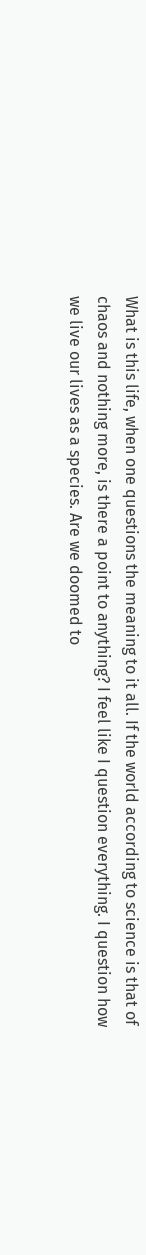What is this life, when one questions the meaning to it all. If the world according to science is that of chaos and nothing more, is there a point to anything? I feel like I question everything. I question how we live our lives as a species. Are we doomed to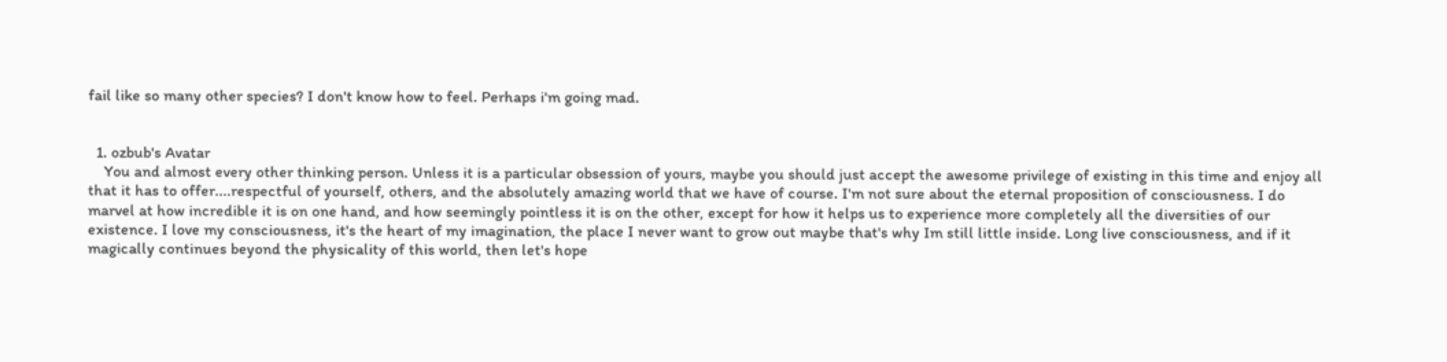fail like so many other species? I don't know how to feel. Perhaps i'm going mad.


  1. ozbub's Avatar
    You and almost every other thinking person. Unless it is a particular obsession of yours, maybe you should just accept the awesome privilege of existing in this time and enjoy all that it has to offer....respectful of yourself, others, and the absolutely amazing world that we have of course. I'm not sure about the eternal proposition of consciousness. I do marvel at how incredible it is on one hand, and how seemingly pointless it is on the other, except for how it helps us to experience more completely all the diversities of our existence. I love my consciousness, it's the heart of my imagination, the place I never want to grow out maybe that's why Im still little inside. Long live consciousness, and if it magically continues beyond the physicality of this world, then let's hope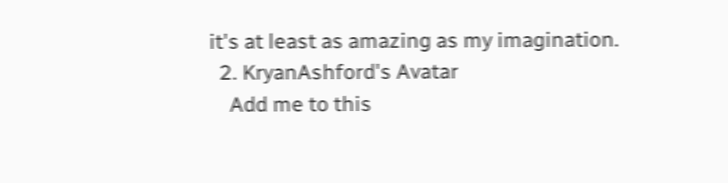it's at least as amazing as my imagination.
  2. KryanAshford's Avatar
    Add me to this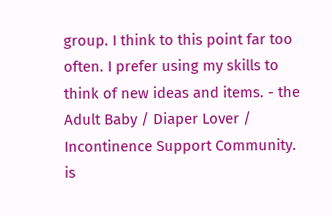group. I think to this point far too often. I prefer using my skills to think of new ideas and items. - the Adult Baby / Diaper Lover / Incontinence Support Community. is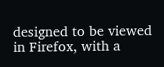designed to be viewed in Firefox, with a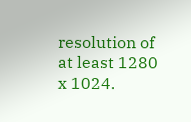resolution of at least 1280 x 1024.